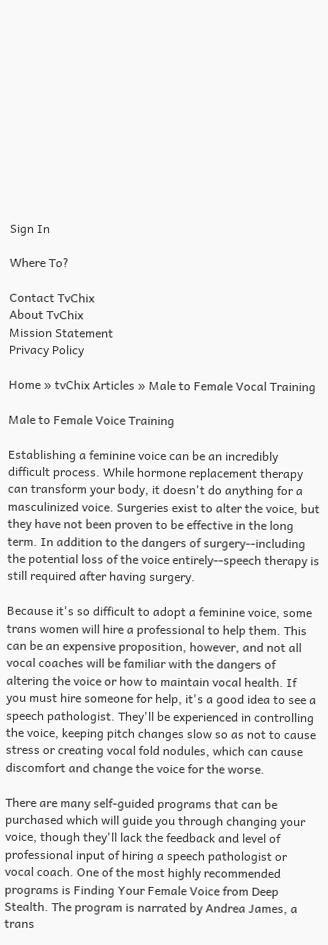Sign In

Where To?

Contact TvChix
About TvChix
Mission Statement
Privacy Policy

Home » tvChix Articles » Male to Female Vocal Training

Male to Female Voice Training

Establishing a feminine voice can be an incredibly difficult process. While hormone replacement therapy can transform your body, it doesn't do anything for a masculinized voice. Surgeries exist to alter the voice, but they have not been proven to be effective in the long term. In addition to the dangers of surgery--including the potential loss of the voice entirely--speech therapy is still required after having surgery.

Because it's so difficult to adopt a feminine voice, some trans women will hire a professional to help them. This can be an expensive proposition, however, and not all vocal coaches will be familiar with the dangers of altering the voice or how to maintain vocal health. If you must hire someone for help, it's a good idea to see a speech pathologist. They'll be experienced in controlling the voice, keeping pitch changes slow so as not to cause stress or creating vocal fold nodules, which can cause discomfort and change the voice for the worse.

There are many self-guided programs that can be purchased which will guide you through changing your voice, though they'll lack the feedback and level of professional input of hiring a speech pathologist or vocal coach. One of the most highly recommended programs is Finding Your Female Voice from Deep Stealth. The program is narrated by Andrea James, a trans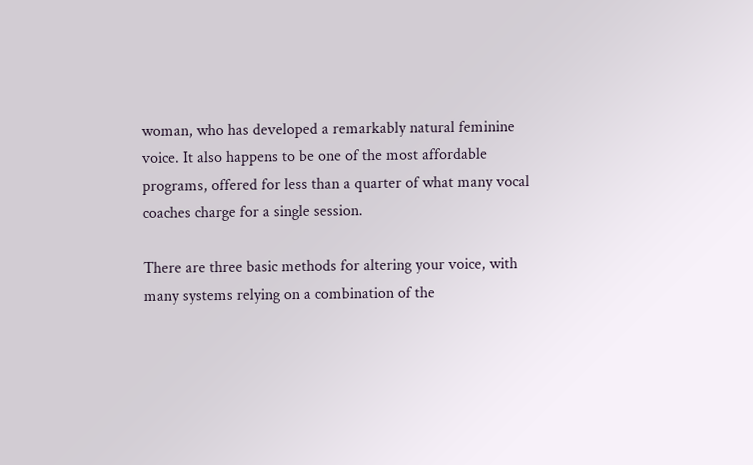woman, who has developed a remarkably natural feminine voice. It also happens to be one of the most affordable programs, offered for less than a quarter of what many vocal coaches charge for a single session.

There are three basic methods for altering your voice, with many systems relying on a combination of the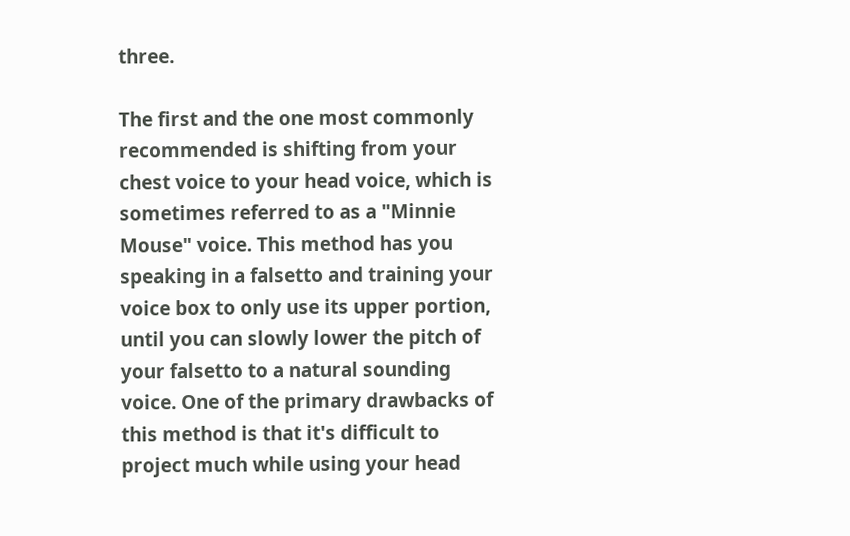three.

The first and the one most commonly recommended is shifting from your chest voice to your head voice, which is sometimes referred to as a "Minnie Mouse" voice. This method has you speaking in a falsetto and training your voice box to only use its upper portion, until you can slowly lower the pitch of your falsetto to a natural sounding voice. One of the primary drawbacks of this method is that it's difficult to project much while using your head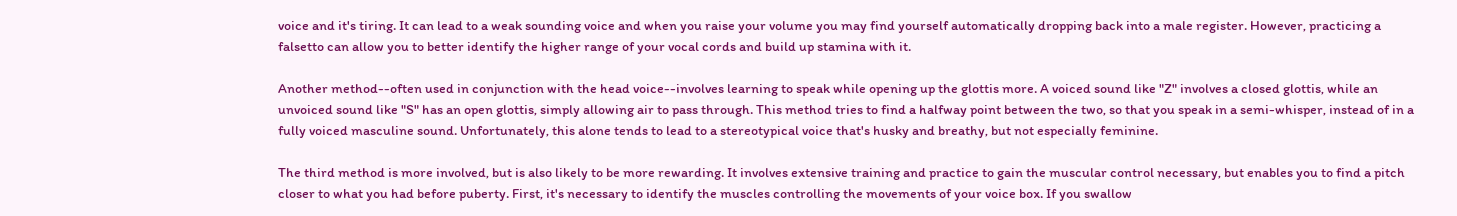voice and it's tiring. It can lead to a weak sounding voice and when you raise your volume you may find yourself automatically dropping back into a male register. However, practicing a falsetto can allow you to better identify the higher range of your vocal cords and build up stamina with it.

Another method--often used in conjunction with the head voice--involves learning to speak while opening up the glottis more. A voiced sound like "Z" involves a closed glottis, while an unvoiced sound like "S" has an open glottis, simply allowing air to pass through. This method tries to find a halfway point between the two, so that you speak in a semi-whisper, instead of in a fully voiced masculine sound. Unfortunately, this alone tends to lead to a stereotypical voice that's husky and breathy, but not especially feminine.

The third method is more involved, but is also likely to be more rewarding. It involves extensive training and practice to gain the muscular control necessary, but enables you to find a pitch closer to what you had before puberty. First, it's necessary to identify the muscles controlling the movements of your voice box. If you swallow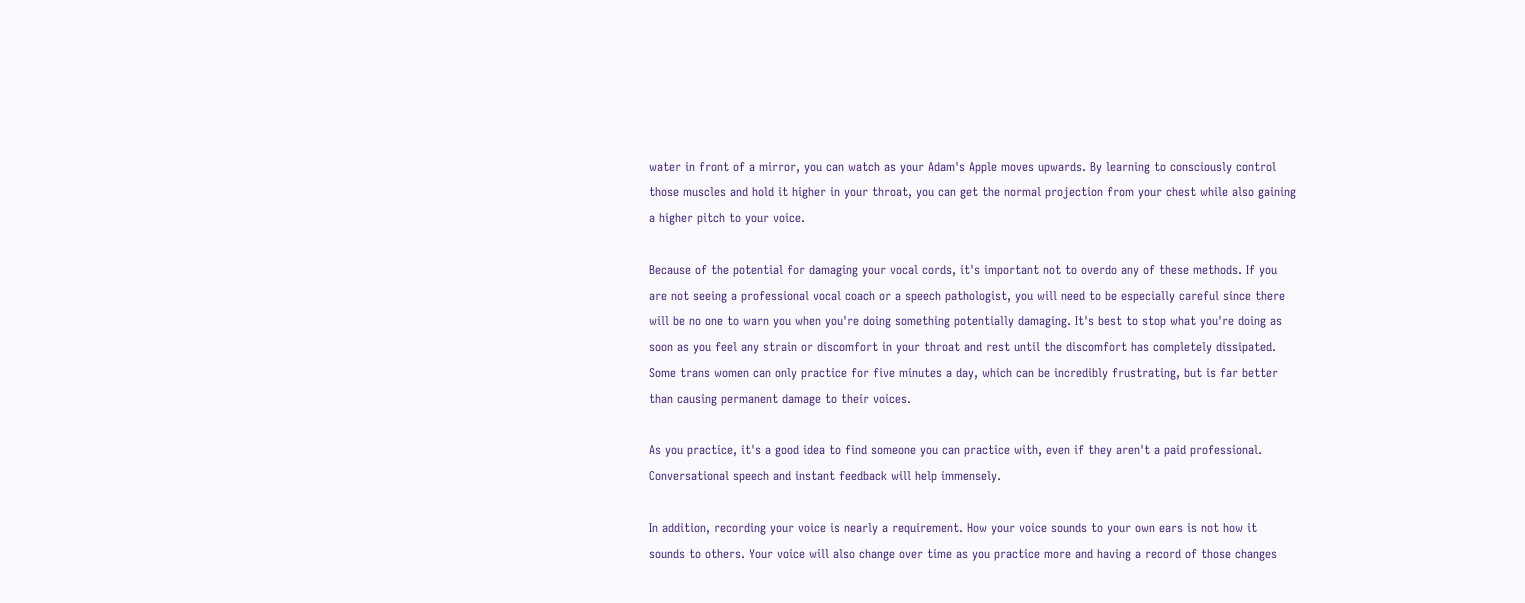water in front of a mirror, you can watch as your Adam's Apple moves upwards. By learning to consciously control those muscles and hold it higher in your throat, you can get the normal projection from your chest while also gaining a higher pitch to your voice.

Because of the potential for damaging your vocal cords, it's important not to overdo any of these methods. If you are not seeing a professional vocal coach or a speech pathologist, you will need to be especially careful since there will be no one to warn you when you're doing something potentially damaging. It's best to stop what you're doing as soon as you feel any strain or discomfort in your throat and rest until the discomfort has completely dissipated. Some trans women can only practice for five minutes a day, which can be incredibly frustrating, but is far better than causing permanent damage to their voices.

As you practice, it's a good idea to find someone you can practice with, even if they aren't a paid professional. Conversational speech and instant feedback will help immensely.

In addition, recording your voice is nearly a requirement. How your voice sounds to your own ears is not how it sounds to others. Your voice will also change over time as you practice more and having a record of those changes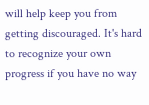will help keep you from getting discouraged. It's hard to recognize your own progress if you have no way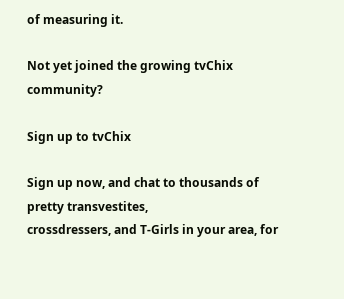of measuring it.

Not yet joined the growing tvChix community?

Sign up to tvChix

Sign up now, and chat to thousands of pretty transvestites,
crossdressers, and T-Girls in your area, for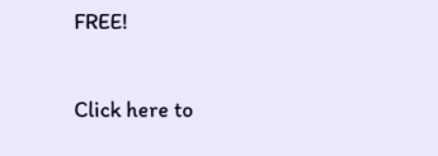FREE!

Click here to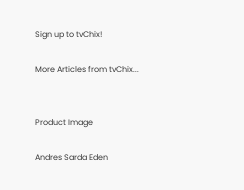Sign up to tvChix!

More Articles from tvChix...


Product Image

Andres Sarda Eden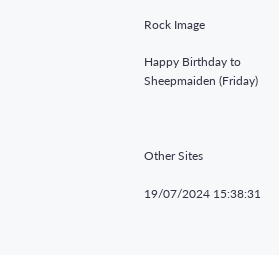Rock Image

Happy Birthday to Sheepmaiden (Friday)



Other Sites

19/07/2024 15:38:31